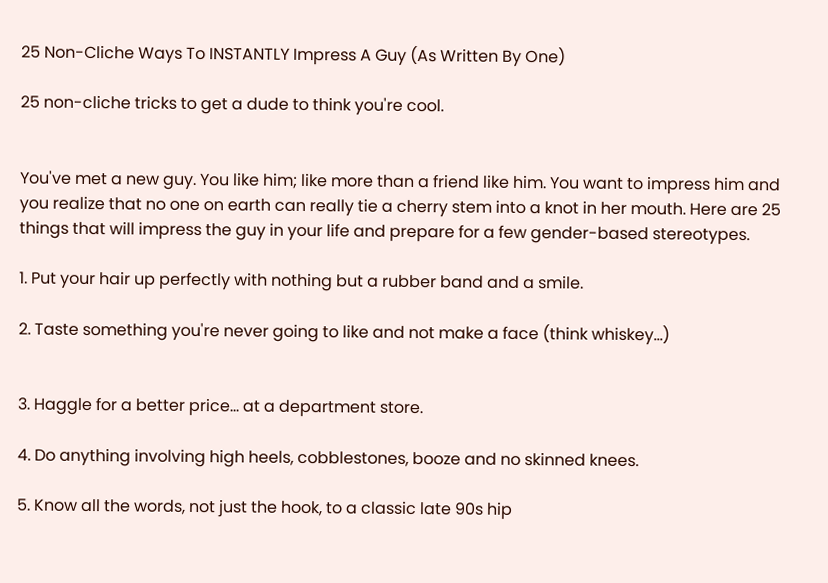25 Non-Cliche Ways To INSTANTLY Impress A Guy (As Written By One)

25 non-cliche tricks to get a dude to think you're cool.


You've met a new guy. You like him; like more than a friend like him. You want to impress him and you realize that no one on earth can really tie a cherry stem into a knot in her mouth. Here are 25 things that will impress the guy in your life and prepare for a few gender-based stereotypes.

1. Put your hair up perfectly with nothing but a rubber band and a smile.

2. Taste something you're never going to like and not make a face (think whiskey…)


3. Haggle for a better price… at a department store.

4. Do anything involving high heels, cobblestones, booze and no skinned knees.

5. Know all the words, not just the hook, to a classic late 90s hip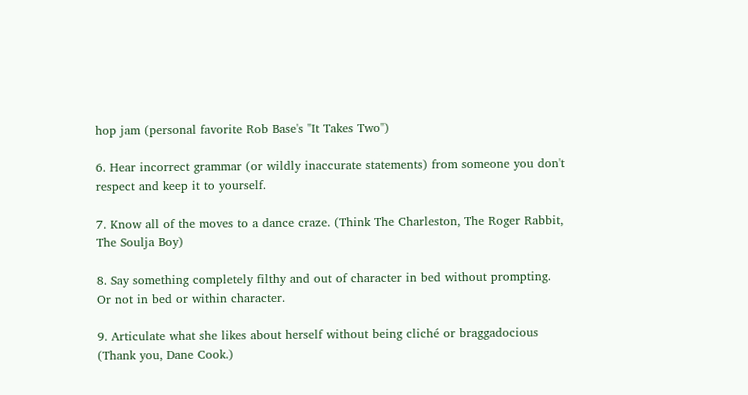hop jam (personal favorite Rob Base's "It Takes Two")

6. Hear incorrect grammar (or wildly inaccurate statements) from someone you don't respect and keep it to yourself.

7. Know all of the moves to a dance craze. (Think The Charleston, The Roger Rabbit, The Soulja Boy)

8. Say something completely filthy and out of character in bed without prompting. Or not in bed or within character.

9. Articulate what she likes about herself without being cliché or braggadocious (Thank you, Dane Cook.)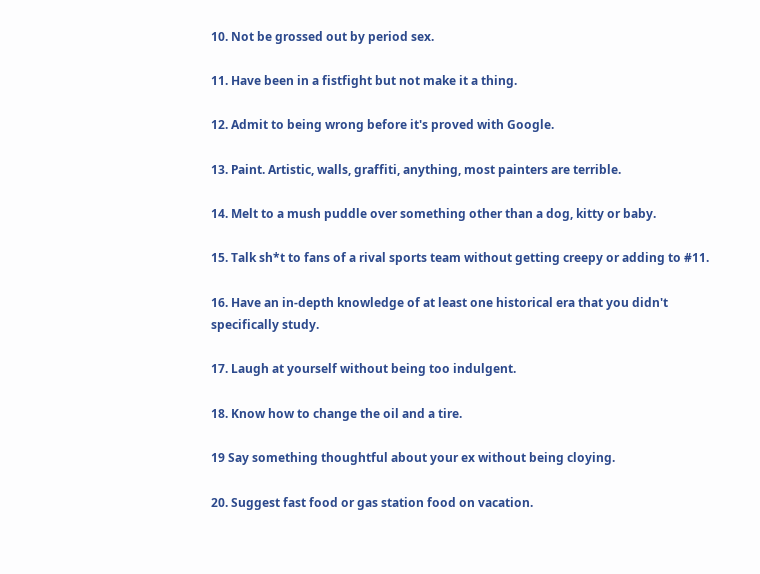10. Not be grossed out by period sex.

11. Have been in a fistfight but not make it a thing.

12. Admit to being wrong before it's proved with Google.

13. Paint. Artistic, walls, graffiti, anything, most painters are terrible.

14. Melt to a mush puddle over something other than a dog, kitty or baby.

15. Talk sh*t to fans of a rival sports team without getting creepy or adding to #11.

16. Have an in-depth knowledge of at least one historical era that you didn't specifically study.

17. Laugh at yourself without being too indulgent.

18. Know how to change the oil and a tire.

19 Say something thoughtful about your ex without being cloying.

20. Suggest fast food or gas station food on vacation.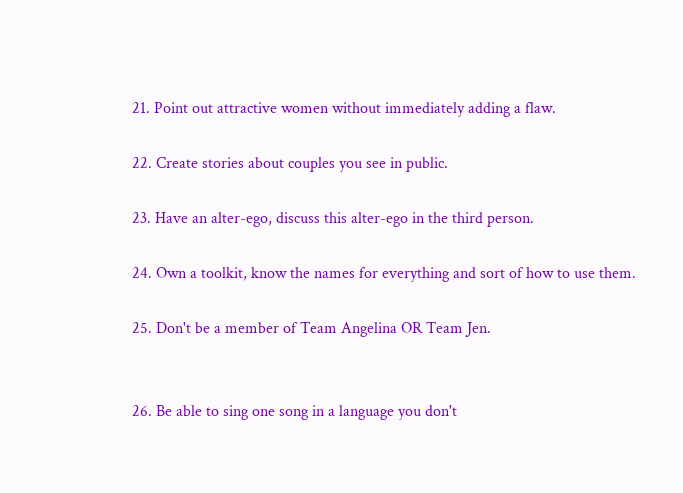21. Point out attractive women without immediately adding a flaw.

22. Create stories about couples you see in public.

23. Have an alter-ego, discuss this alter-ego in the third person.

24. Own a toolkit, know the names for everything and sort of how to use them.

25. Don't be a member of Team Angelina OR Team Jen.


26. Be able to sing one song in a language you don't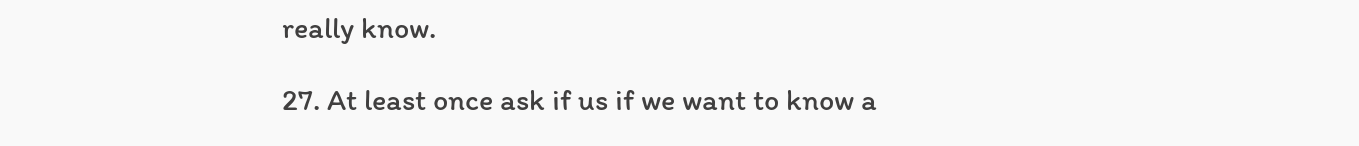really know.

27. At least once ask if us if we want to know a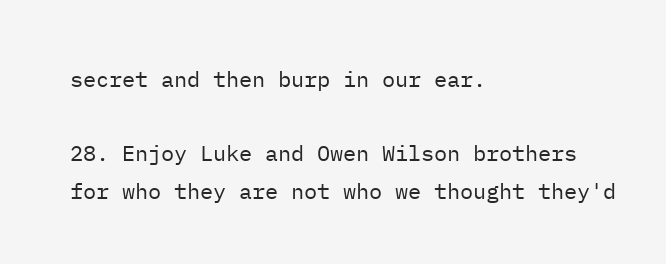secret and then burp in our ear.

28. Enjoy Luke and Owen Wilson brothers for who they are not who we thought they'd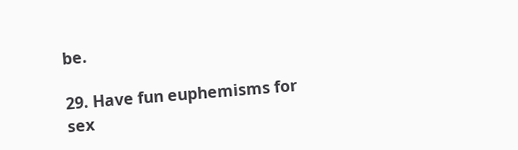be.

29. Have fun euphemisms for sex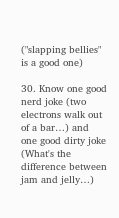("slapping bellies" is a good one)

30. Know one good nerd joke (two electrons walk out of a bar…) and one good dirty joke (What's the difference between jam and jelly…)